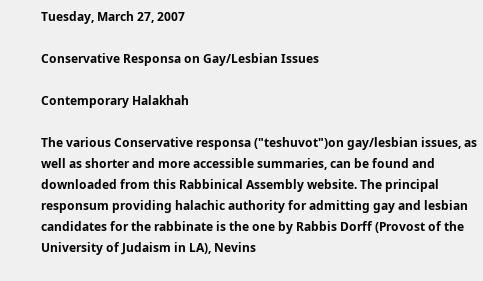Tuesday, March 27, 2007

Conservative Responsa on Gay/Lesbian Issues

Contemporary Halakhah

The various Conservative responsa ("teshuvot")on gay/lesbian issues, as well as shorter and more accessible summaries, can be found and downloaded from this Rabbinical Assembly website. The principal responsum providing halachic authority for admitting gay and lesbian candidates for the rabbinate is the one by Rabbis Dorff (Provost of the University of Judaism in LA), Nevins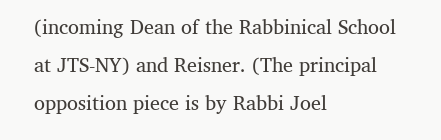(incoming Dean of the Rabbinical School at JTS-NY) and Reisner. (The principal opposition piece is by Rabbi Joel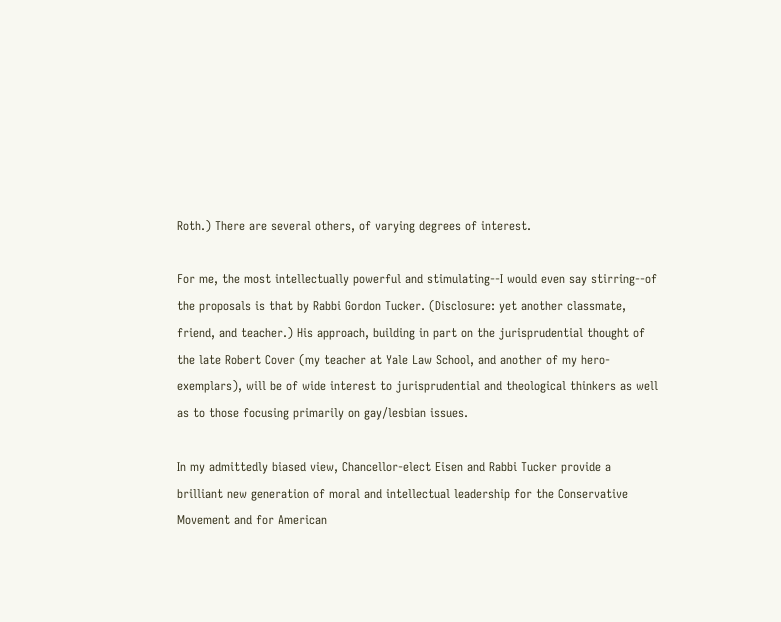Roth.) There are several others, of varying degrees of interest.

For me, the most intellectually powerful and stimulating--I would even say stirring--of the proposals is that by Rabbi Gordon Tucker. (Disclosure: yet another classmate, friend, and teacher.) His approach, building in part on the jurisprudential thought of the late Robert Cover (my teacher at Yale Law School, and another of my hero-exemplars), will be of wide interest to jurisprudential and theological thinkers as well as to those focusing primarily on gay/lesbian issues.

In my admittedly biased view, Chancellor-elect Eisen and Rabbi Tucker provide a brilliant new generation of moral and intellectual leadership for the Conservative Movement and for American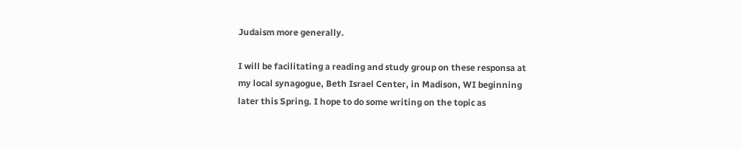Judaism more generally.

I will be facilitating a reading and study group on these responsa at my local synagogue, Beth Israel Center, in Madison, WI beginning later this Spring. I hope to do some writing on the topic as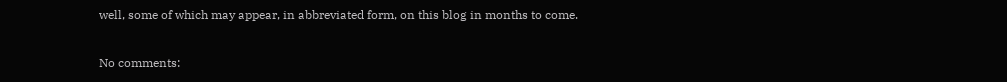well, some of which may appear, in abbreviated form, on this blog in months to come.

No comments: